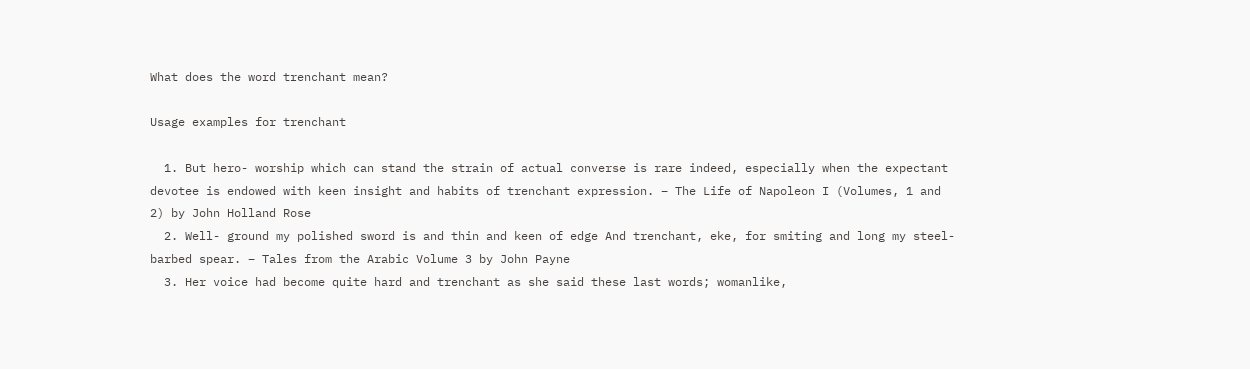What does the word trenchant mean?

Usage examples for trenchant

  1. But hero- worship which can stand the strain of actual converse is rare indeed, especially when the expectant devotee is endowed with keen insight and habits of trenchant expression. – The Life of Napoleon I (Volumes, 1 and 2) by John Holland Rose
  2. Well- ground my polished sword is and thin and keen of edge And trenchant, eke, for smiting and long my steel- barbed spear. – Tales from the Arabic Volume 3 by John Payne
  3. Her voice had become quite hard and trenchant as she said these last words; womanlike,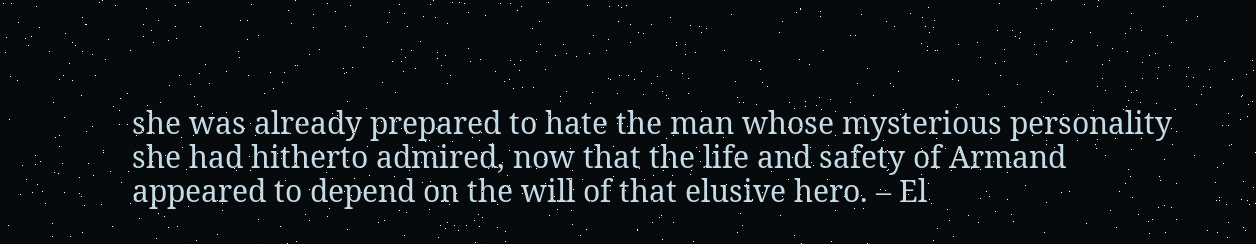she was already prepared to hate the man whose mysterious personality she had hitherto admired, now that the life and safety of Armand appeared to depend on the will of that elusive hero. – El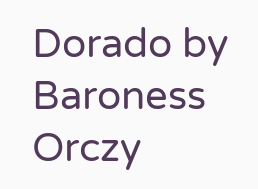Dorado by Baroness Orczy